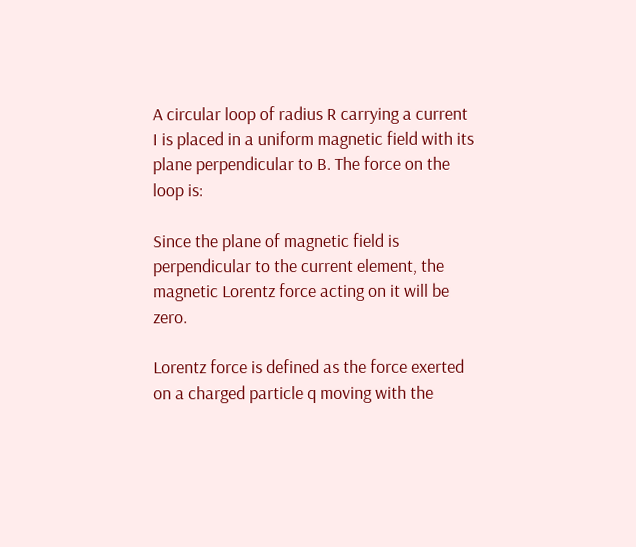A circular loop of radius R carrying a current I is placed in a uniform magnetic field with its plane perpendicular to B. The force on the loop is:

Since the plane of magnetic field is perpendicular to the current element, the magnetic Lorentz force acting on it will be zero.

Lorentz force is defined as the force exerted on a charged particle q moving with the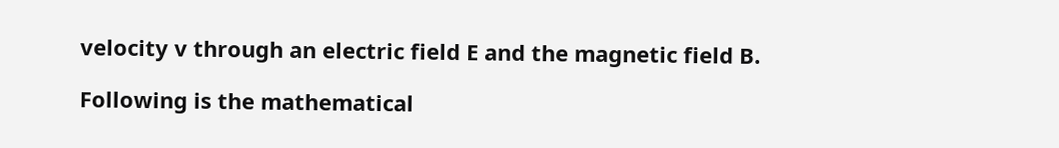velocity v through an electric field E and the magnetic field B.

Following is the mathematical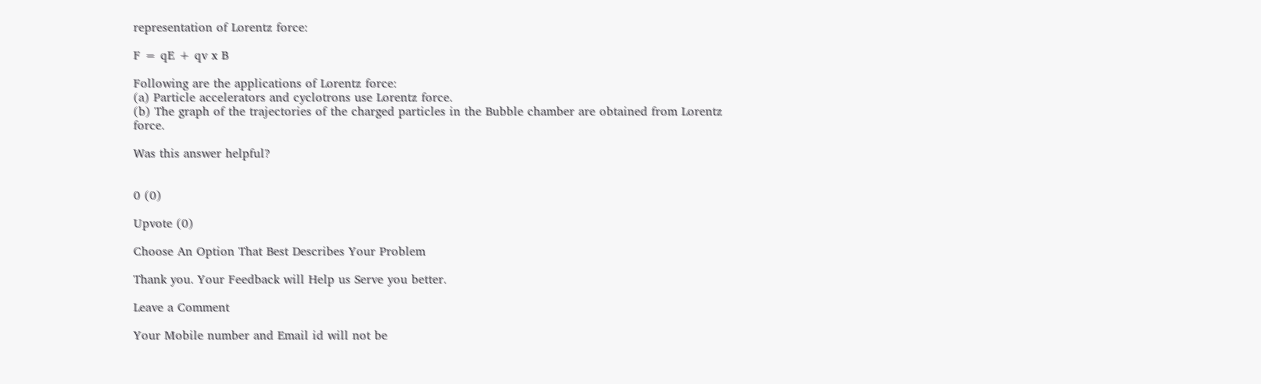representation of Lorentz force:

F = qE + qv x B

Following are the applications of Lorentz force:
(a) Particle accelerators and cyclotrons use Lorentz force.
(b) The graph of the trajectories of the charged particles in the Bubble chamber are obtained from Lorentz force.

Was this answer helpful?


0 (0)

Upvote (0)

Choose An Option That Best Describes Your Problem

Thank you. Your Feedback will Help us Serve you better.

Leave a Comment

Your Mobile number and Email id will not be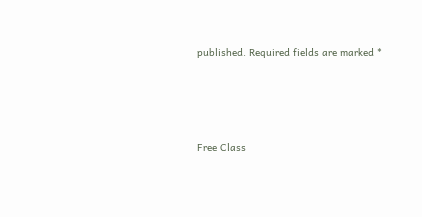published. Required fields are marked *




Free Class